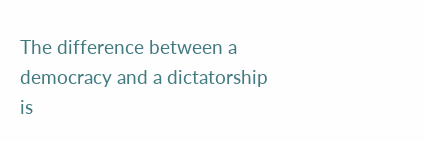The difference between a democracy and a dictatorship is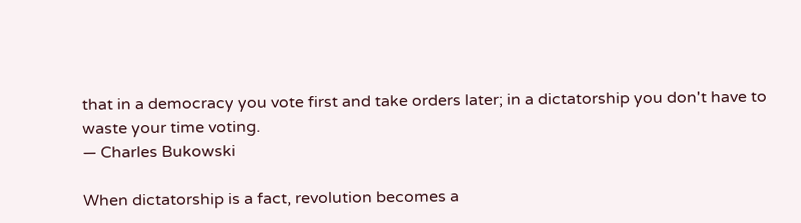that in a democracy you vote first and take orders later; in a dictatorship you don't have to waste your time voting.
— Charles Bukowski

When dictatorship is a fact, revolution becomes a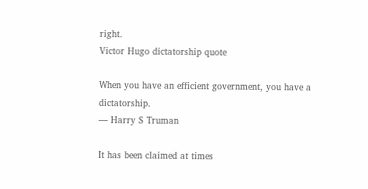right.
Victor Hugo dictatorship quote

When you have an efficient government, you have a dictatorship.
— Harry S Truman

It has been claimed at times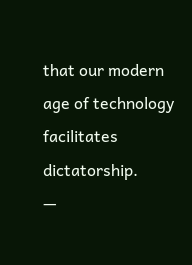that our modern age of technology facilitates dictatorship.
—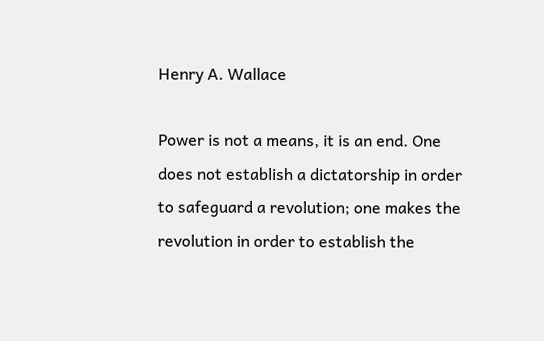Henry A. Wallace

Power is not a means, it is an end. One does not establish a dictatorship in order to safeguard a revolution; one makes the revolution in order to establish the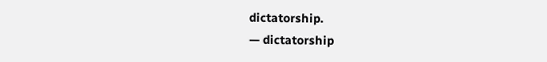dictatorship.
— dictatorship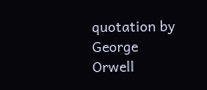quotation by George Orwell